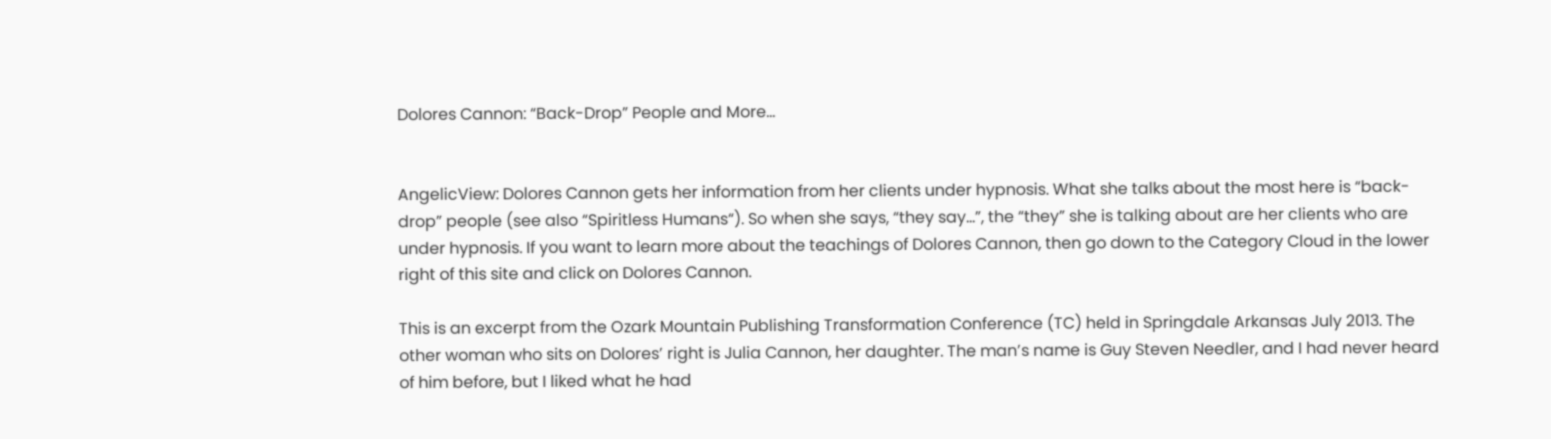Dolores Cannon: “Back-Drop” People and More…


AngelicView: Dolores Cannon gets her information from her clients under hypnosis. What she talks about the most here is “back-drop” people (see also “Spiritless Humans“). So when she says, “they say…”, the “they” she is talking about are her clients who are under hypnosis. If you want to learn more about the teachings of Dolores Cannon, then go down to the Category Cloud in the lower right of this site and click on Dolores Cannon.

This is an excerpt from the Ozark Mountain Publishing Transformation Conference (TC) held in Springdale Arkansas July 2013. The other woman who sits on Dolores’ right is Julia Cannon, her daughter. The man’s name is Guy Steven Needler, and I had never heard of him before, but I liked what he had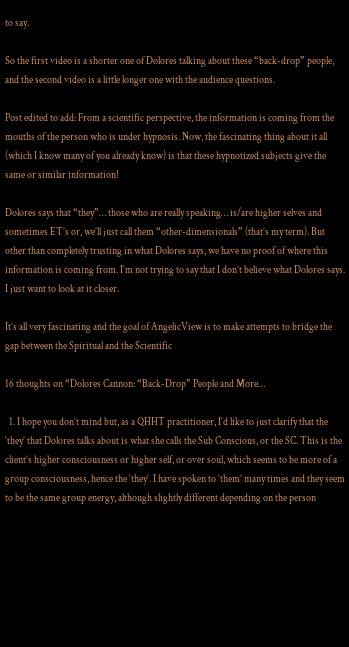to say.

So the first video is a shorter one of Dolores talking about these “back-drop” people, and the second video is a little longer one with the audience questions.

Post edited to add: From a scientific perspective, the information is coming from the mouths of the person who is under hypnosis. Now, the fascinating thing about it all (which I know many of you already know) is that these hypnotized subjects give the same or similar information!

Dolores says that “they”… those who are really speaking… is/are higher selves and sometimes ET’s or, we’ll just call them “other-dimensionals” (that’s my term). But other than completely trusting in what Dolores says, we have no proof of where this information is coming from. I’m not trying to say that I don’t believe what Dolores says. I just want to look at it closer.

It’s all very fascinating and the goal of AngelicView is to make attempts to bridge the gap between the Spiritual and the Scientific

16 thoughts on “Dolores Cannon: “Back-Drop” People and More…

  1. I hope you don’t mind but, as a QHHT practitioner, I’d like to just clarify that the ‘they’ that Dolores talks about is what she calls the Sub Conscious, or the SC. This is the client’s higher consciousness or higher self, or over soul, which seems to be more of a group consciousness, hence the ‘they’. I have spoken to ‘them’ many times and they seem to be the same group energy, although slightly different depending on the person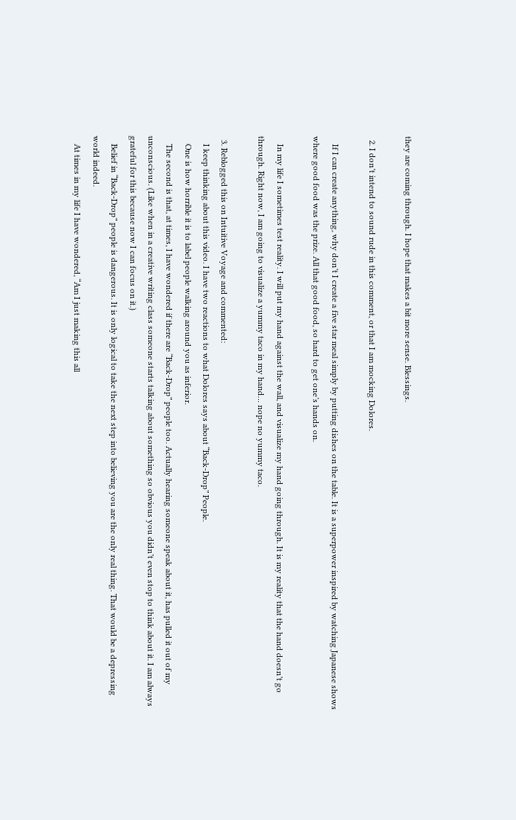they are coming through. I hope that makes a bit more sense. Blessings.

  2. I don’t intend to sound rude in this comment, or that I am mocking Dolores.

    If I can create anything, why don’t I create a five star meal simply by putting dishes on the table. It is a superpower inspired by watching Japanese shows where good food was the prize. All that good food, so hard to get one’s hands on.

    In my life I sometimes test reality. I will put my hand against the wall, and visualize my hand going through. It is my reality that the hand doesn’t go through. Right now, I am going to visualize a yummy taco in my hand… nope no yummy taco.

  3. Reblogged this on Intuitive Voyage and commented:
    I keep thinking about this video. I have two reactions to what Dolores says about “Back-Drop” People.
    One is how horrible it is to label people walking around you as inferior.
    The second is that, at times, I have wondered if there are “Back-Drop” people too. Actually hearing someone speak about it, has pulled it out of my unconscious. (Like when in a creative writing class someone starts talking about something so obvious you didn’t even stop to think about it. I am always grateful for this because now I can focus on it.)
    Belief in “Back-Drop” people is dangerous. It is only logical to take the next step into believing you are the only real thing. That would be a depressing world indeed.
    At times in my life I have wondered, “Am I just making this all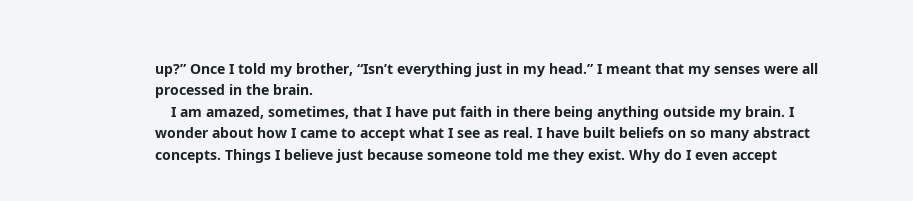up?” Once I told my brother, “Isn’t everything just in my head.” I meant that my senses were all processed in the brain.
    I am amazed, sometimes, that I have put faith in there being anything outside my brain. I wonder about how I came to accept what I see as real. I have built beliefs on so many abstract concepts. Things I believe just because someone told me they exist. Why do I even accept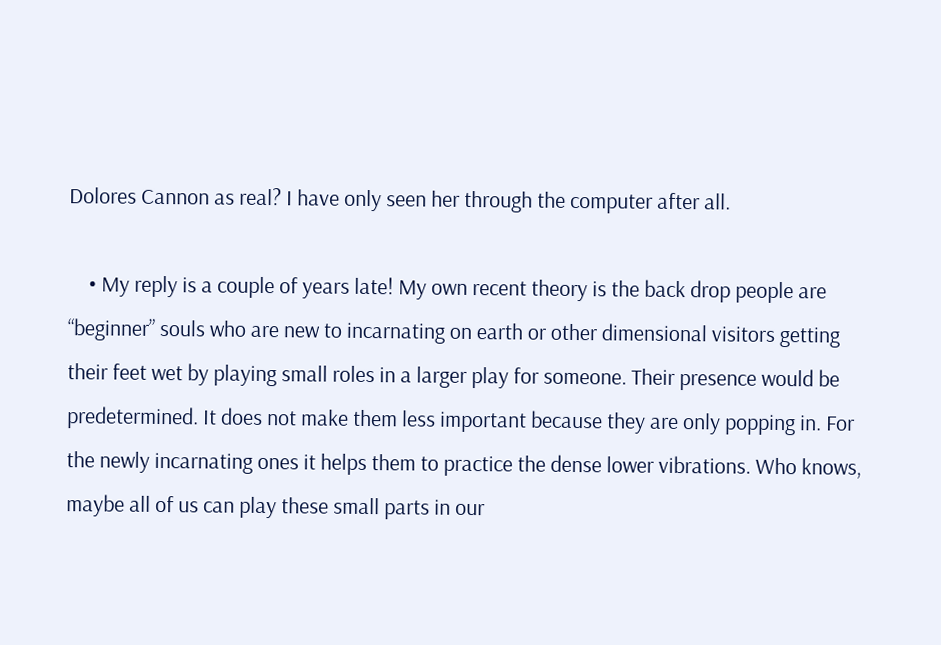Dolores Cannon as real? I have only seen her through the computer after all.

    • My reply is a couple of years late! My own recent theory is the back drop people are “beginner” souls who are new to incarnating on earth or other dimensional visitors getting their feet wet by playing small roles in a larger play for someone. Their presence would be predetermined. It does not make them less important because they are only popping in. For the newly incarnating ones it helps them to practice the dense lower vibrations. Who knows, maybe all of us can play these small parts in our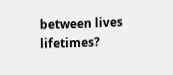between lives lifetimes?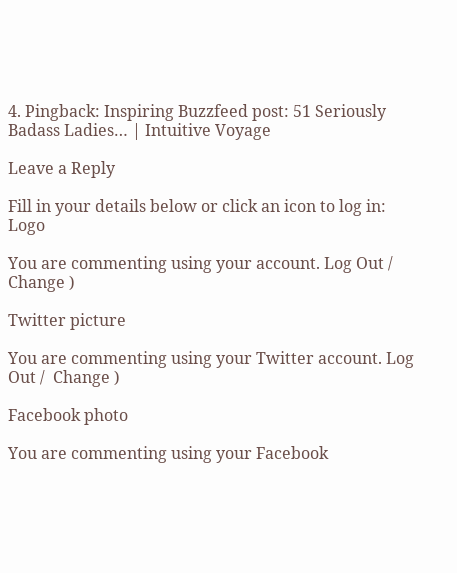4. Pingback: Inspiring Buzzfeed post: 51 Seriously Badass Ladies… | Intuitive Voyage

Leave a Reply

Fill in your details below or click an icon to log in: Logo

You are commenting using your account. Log Out /  Change )

Twitter picture

You are commenting using your Twitter account. Log Out /  Change )

Facebook photo

You are commenting using your Facebook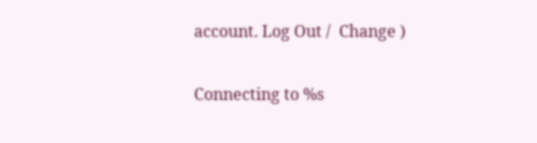account. Log Out /  Change )

Connecting to %s